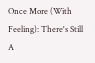Once More (With Feeling): There's Still A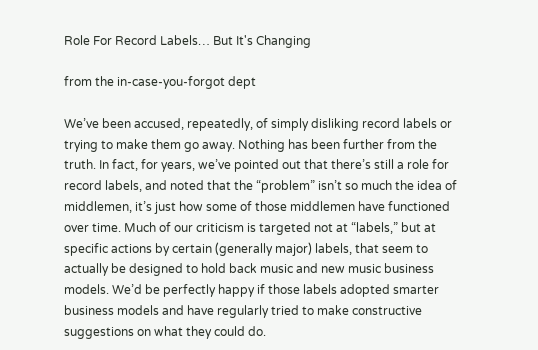Role For Record Labels… But It's Changing

from the in-case-you-forgot dept

We’ve been accused, repeatedly, of simply disliking record labels or trying to make them go away. Nothing has been further from the truth. In fact, for years, we’ve pointed out that there’s still a role for record labels, and noted that the “problem” isn’t so much the idea of middlemen, it’s just how some of those middlemen have functioned over time. Much of our criticism is targeted not at “labels,” but at specific actions by certain (generally major) labels, that seem to actually be designed to hold back music and new music business models. We’d be perfectly happy if those labels adopted smarter business models and have regularly tried to make constructive suggestions on what they could do.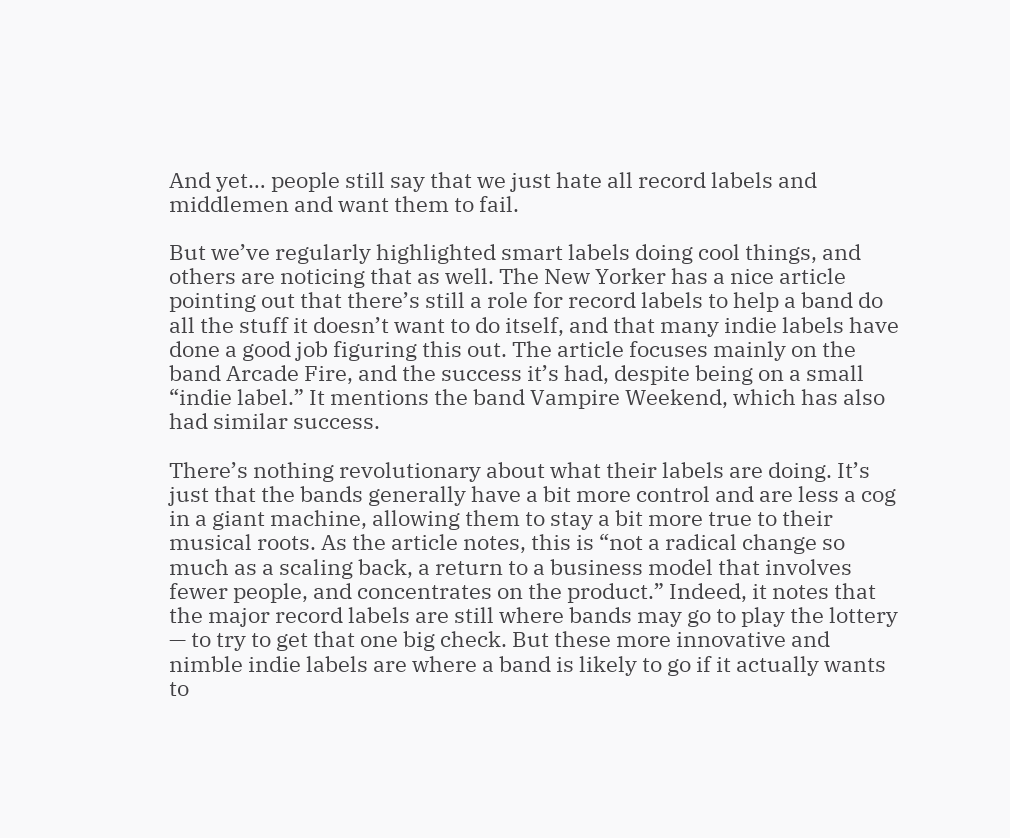And yet… people still say that we just hate all record labels and middlemen and want them to fail.

But we’ve regularly highlighted smart labels doing cool things, and others are noticing that as well. The New Yorker has a nice article pointing out that there’s still a role for record labels to help a band do all the stuff it doesn’t want to do itself, and that many indie labels have done a good job figuring this out. The article focuses mainly on the band Arcade Fire, and the success it’s had, despite being on a small “indie label.” It mentions the band Vampire Weekend, which has also had similar success.

There’s nothing revolutionary about what their labels are doing. It’s just that the bands generally have a bit more control and are less a cog in a giant machine, allowing them to stay a bit more true to their musical roots. As the article notes, this is “not a radical change so much as a scaling back, a return to a business model that involves fewer people, and concentrates on the product.” Indeed, it notes that the major record labels are still where bands may go to play the lottery — to try to get that one big check. But these more innovative and nimble indie labels are where a band is likely to go if it actually wants to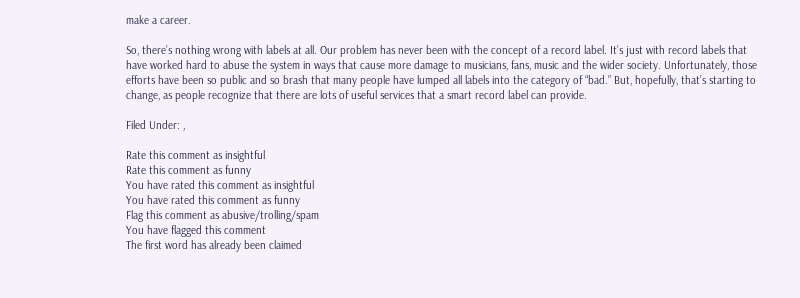make a career.

So, there’s nothing wrong with labels at all. Our problem has never been with the concept of a record label. It’s just with record labels that have worked hard to abuse the system in ways that cause more damage to musicians, fans, music and the wider society. Unfortunately, those efforts have been so public and so brash that many people have lumped all labels into the category of “bad.” But, hopefully, that’s starting to change, as people recognize that there are lots of useful services that a smart record label can provide.

Filed Under: ,

Rate this comment as insightful
Rate this comment as funny
You have rated this comment as insightful
You have rated this comment as funny
Flag this comment as abusive/trolling/spam
You have flagged this comment
The first word has already been claimed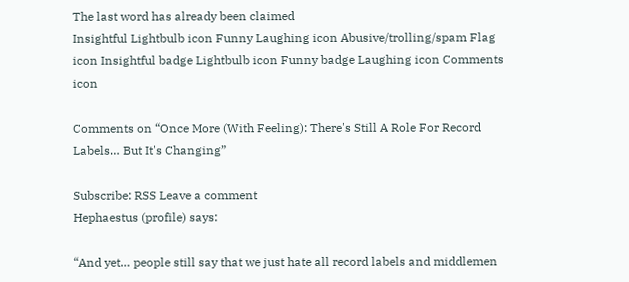The last word has already been claimed
Insightful Lightbulb icon Funny Laughing icon Abusive/trolling/spam Flag icon Insightful badge Lightbulb icon Funny badge Laughing icon Comments icon

Comments on “Once More (With Feeling): There's Still A Role For Record Labels… But It's Changing”

Subscribe: RSS Leave a comment
Hephaestus (profile) says:

“And yet… people still say that we just hate all record labels and middlemen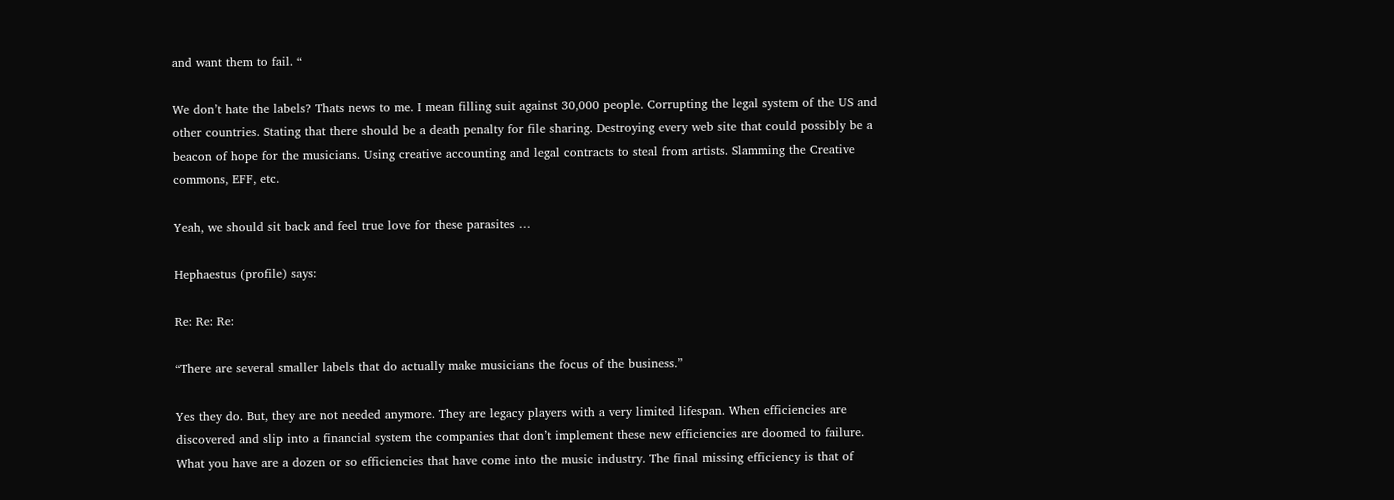and want them to fail. “

We don’t hate the labels? Thats news to me. I mean filling suit against 30,000 people. Corrupting the legal system of the US and other countries. Stating that there should be a death penalty for file sharing. Destroying every web site that could possibly be a beacon of hope for the musicians. Using creative accounting and legal contracts to steal from artists. Slamming the Creative commons, EFF, etc.

Yeah, we should sit back and feel true love for these parasites …

Hephaestus (profile) says:

Re: Re: Re:

“There are several smaller labels that do actually make musicians the focus of the business.”

Yes they do. But, they are not needed anymore. They are legacy players with a very limited lifespan. When efficiencies are discovered and slip into a financial system the companies that don’t implement these new efficiencies are doomed to failure. What you have are a dozen or so efficiencies that have come into the music industry. The final missing efficiency is that of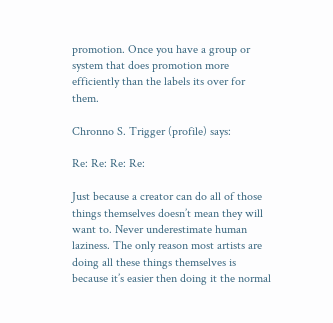promotion. Once you have a group or system that does promotion more efficiently than the labels its over for them.

Chronno S. Trigger (profile) says:

Re: Re: Re: Re:

Just because a creator can do all of those things themselves doesn’t mean they will want to. Never underestimate human laziness. The only reason most artists are doing all these things themselves is because it’s easier then doing it the normal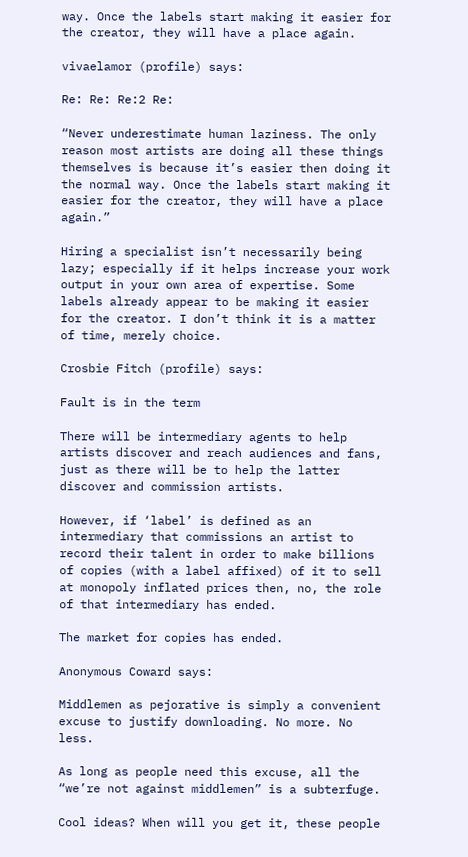way. Once the labels start making it easier for the creator, they will have a place again.

vivaelamor (profile) says:

Re: Re: Re:2 Re:

“Never underestimate human laziness. The only reason most artists are doing all these things themselves is because it’s easier then doing it the normal way. Once the labels start making it easier for the creator, they will have a place again.”

Hiring a specialist isn’t necessarily being lazy; especially if it helps increase your work output in your own area of expertise. Some labels already appear to be making it easier for the creator. I don’t think it is a matter of time, merely choice.

Crosbie Fitch (profile) says:

Fault is in the term

There will be intermediary agents to help artists discover and reach audiences and fans, just as there will be to help the latter discover and commission artists.

However, if ‘label’ is defined as an intermediary that commissions an artist to record their talent in order to make billions of copies (with a label affixed) of it to sell at monopoly inflated prices then, no, the role of that intermediary has ended.

The market for copies has ended.

Anonymous Coward says:

Middlemen as pejorative is simply a convenient excuse to justify downloading. No more. No less.

As long as people need this excuse, all the “we’re not against middlemen” is a subterfuge.

Cool ideas? When will you get it, these people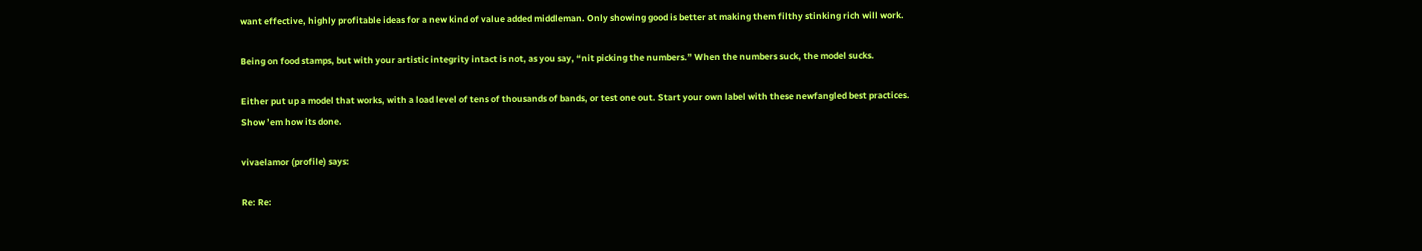want effective, highly profitable ideas for a new kind of value added middleman. Only showing good is better at making them filthy stinking rich will work.

Being on food stamps, but with your artistic integrity intact is not, as you say, “nit picking the numbers.” When the numbers suck, the model sucks.

Either put up a model that works, with a load level of tens of thousands of bands, or test one out. Start your own label with these newfangled best practices. Show ’em how its done.

vivaelamor (profile) says:

Re: Re: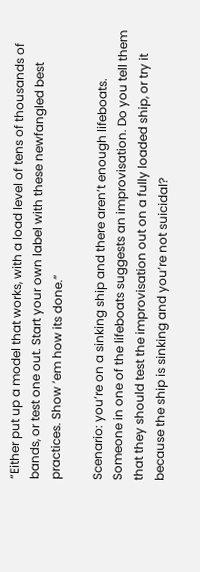“Either put up a model that works, with a load level of tens of thousands of bands, or test one out. Start your own label with these newfangled best practices. Show ’em how its done.”

Scenario: you’re on a sinking ship and there aren’t enough lifeboats. Someone in one of the lifeboats suggests an improvisation. Do you tell them that they should test the improvisation out on a fully loaded ship, or try it because the ship is sinking and you’re not suicidal?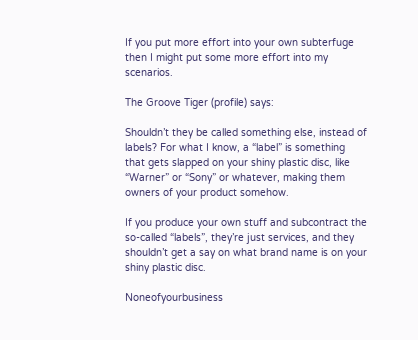If you put more effort into your own subterfuge then I might put some more effort into my scenarios.

The Groove Tiger (profile) says:

Shouldn’t they be called something else, instead of labels? For what I know, a “label” is something that gets slapped on your shiny plastic disc, like “Warner” or “Sony” or whatever, making them owners of your product somehow.

If you produce your own stuff and subcontract the so-called “labels”, they’re just services, and they shouldn’t get a say on what brand name is on your shiny plastic disc.

Noneofyourbusiness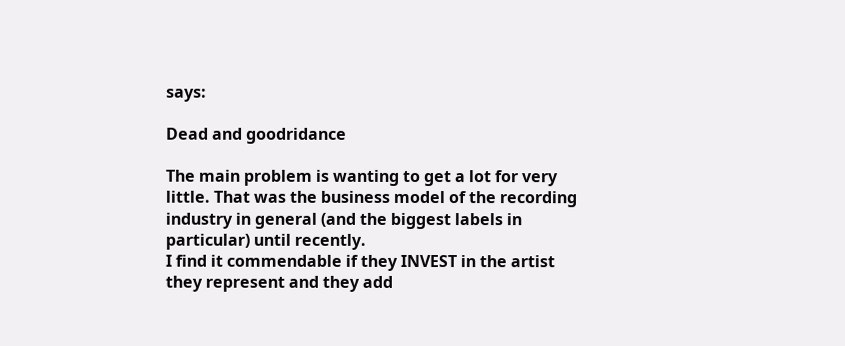says:

Dead and goodridance

The main problem is wanting to get a lot for very little. That was the business model of the recording industry in general (and the biggest labels in particular) until recently.
I find it commendable if they INVEST in the artist they represent and they add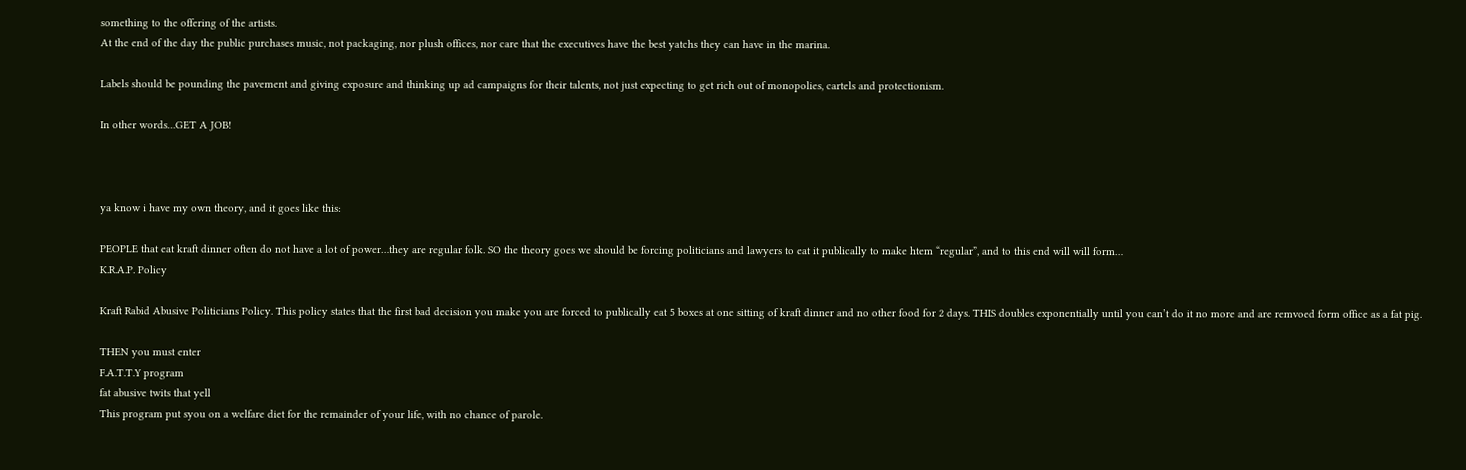something to the offering of the artists.
At the end of the day the public purchases music, not packaging, nor plush offices, nor care that the executives have the best yatchs they can have in the marina.

Labels should be pounding the pavement and giving exposure and thinking up ad campaigns for their talents, not just expecting to get rich out of monopolies, cartels and protectionism.

In other words…GET A JOB!



ya know i have my own theory, and it goes like this:

PEOPLE that eat kraft dinner often do not have a lot of power…they are regular folk. SO the theory goes we should be forcing politicians and lawyers to eat it publically to make htem “regular”, and to this end will will form…
K.R.A.P. Policy

Kraft Rabid Abusive Politicians Policy. This policy states that the first bad decision you make you are forced to publically eat 5 boxes at one sitting of kraft dinner and no other food for 2 days. THIS doubles exponentially until you can’t do it no more and are remvoed form office as a fat pig.

THEN you must enter
F.A.T.T.Y program
fat abusive twits that yell
This program put syou on a welfare diet for the remainder of your life, with no chance of parole.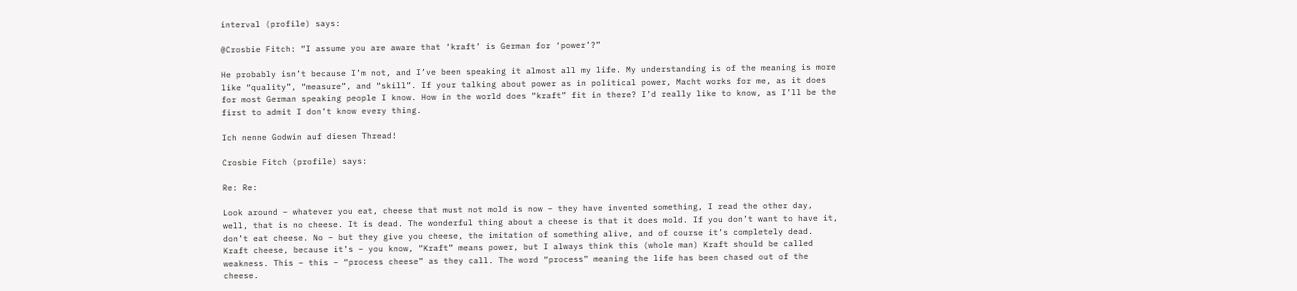interval (profile) says:

@Crosbie Fitch: “I assume you are aware that ‘kraft’ is German for ‘power’?”

He probably isn’t because I’m not, and I’ve been speaking it almost all my life. My understanding is of the meaning is more like “quality”, “measure”, and “skill”. If your talking about power as in political power, Macht works for me, as it does for most German speaking people I know. How in the world does “kraft” fit in there? I’d really like to know, as I’ll be the first to admit I don’t know every thing.

Ich nenne Godwin auf diesen Thread!

Crosbie Fitch (profile) says:

Re: Re:

Look around – whatever you eat, cheese that must not mold is now – they have invented something, I read the other day, well, that is no cheese. It is dead. The wonderful thing about a cheese is that it does mold. If you don’t want to have it, don’t eat cheese. No – but they give you cheese, the imitation of something alive, and of course it’s completely dead. Kraft cheese, because it’s – you know, “Kraft” means power, but I always think this (whole man) Kraft should be called weakness. This – this – “process cheese” as they call. The word “process” meaning the life has been chased out of the cheese.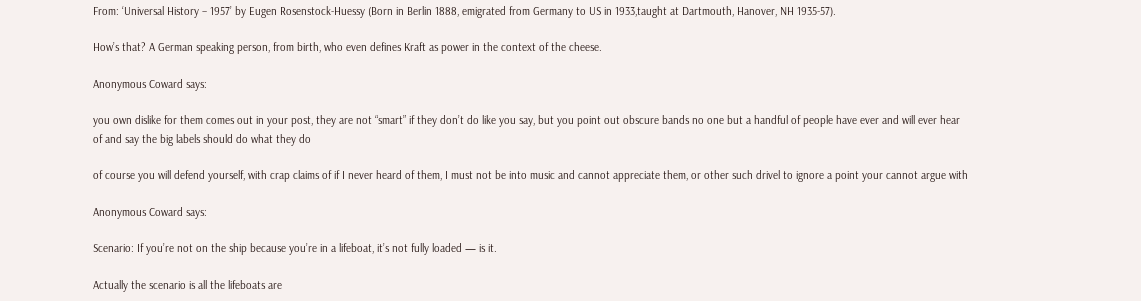From: ‘Universal History – 1957’ by Eugen Rosenstock-Huessy (Born in Berlin 1888, emigrated from Germany to US in 1933,taught at Dartmouth, Hanover, NH 1935-57).

How’s that? A German speaking person, from birth, who even defines Kraft as power in the context of the cheese.

Anonymous Coward says:

you own dislike for them comes out in your post, they are not “smart” if they don’t do like you say, but you point out obscure bands no one but a handful of people have ever and will ever hear of and say the big labels should do what they do

of course you will defend yourself, with crap claims of if I never heard of them, I must not be into music and cannot appreciate them, or other such drivel to ignore a point your cannot argue with

Anonymous Coward says:

Scenario: If you’re not on the ship because you’re in a lifeboat, it’s not fully loaded — is it.

Actually the scenario is all the lifeboats are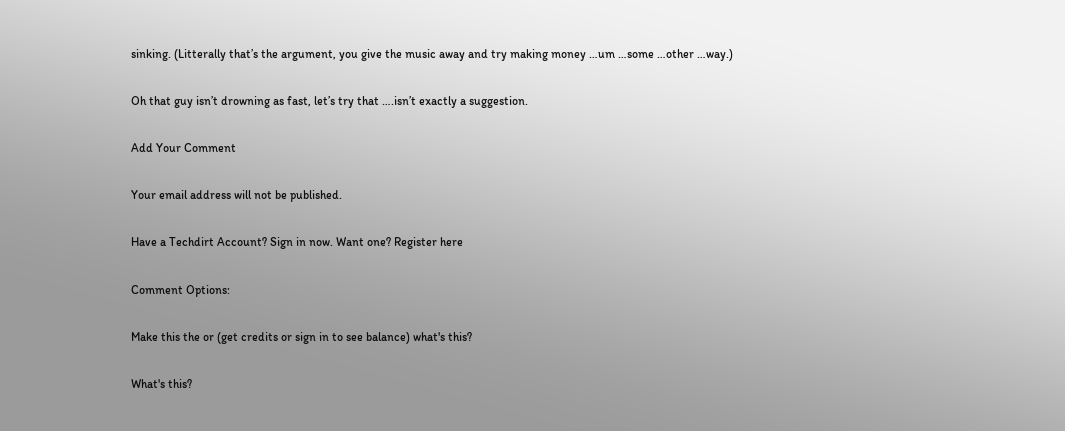sinking. (Litterally that’s the argument, you give the music away and try making money …um …some …other …way.)

Oh that guy isn’t drowning as fast, let’s try that ….isn’t exactly a suggestion.

Add Your Comment

Your email address will not be published.

Have a Techdirt Account? Sign in now. Want one? Register here

Comment Options:

Make this the or (get credits or sign in to see balance) what's this?

What's this?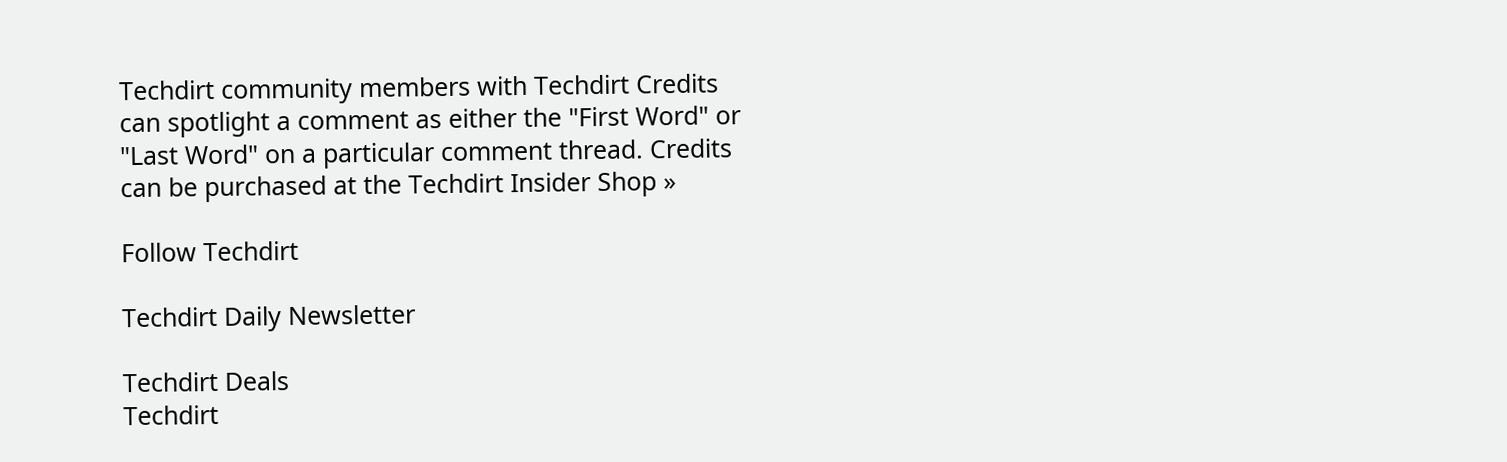Techdirt community members with Techdirt Credits can spotlight a comment as either the "First Word" or "Last Word" on a particular comment thread. Credits can be purchased at the Techdirt Insider Shop »

Follow Techdirt

Techdirt Daily Newsletter

Techdirt Deals
Techdirt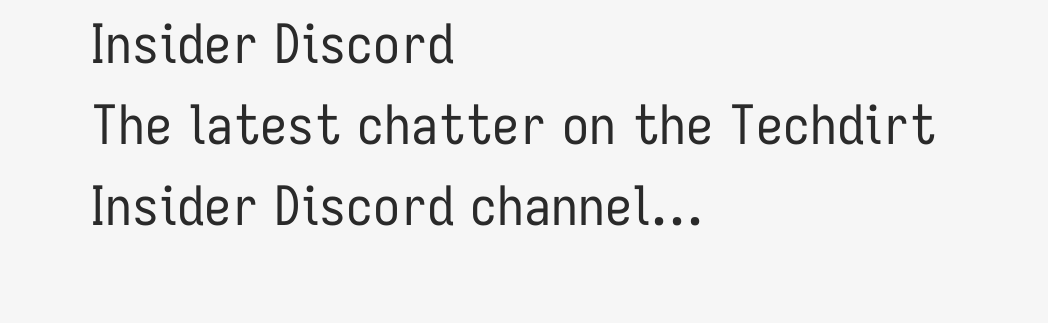Insider Discord
The latest chatter on the Techdirt Insider Discord channel...